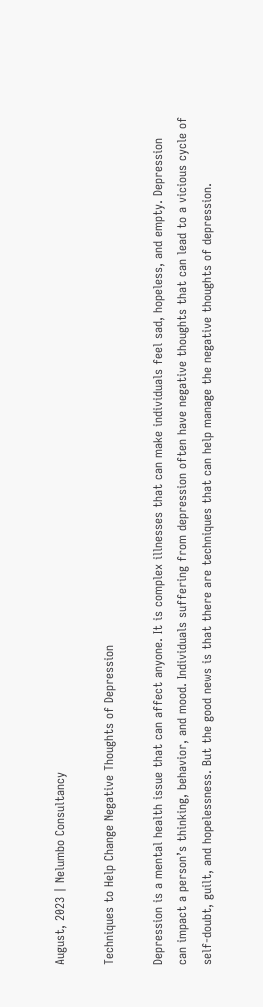August, 2023 | Nelumbo Consultancy

Techniques to Help Change Negative Thoughts of Depression

Depression is a mental health issue that can affect anyone. It is complex illnesses that can make individuals feel sad, hopeless, and empty. Depression can impact a person’s thinking, behavior, and mood. Individuals suffering from depression often have negative thoughts that can lead to a vicious cycle of self-doubt, guilt, and hopelessness. But the good news is that there are techniques that can help manage the negative thoughts of depression.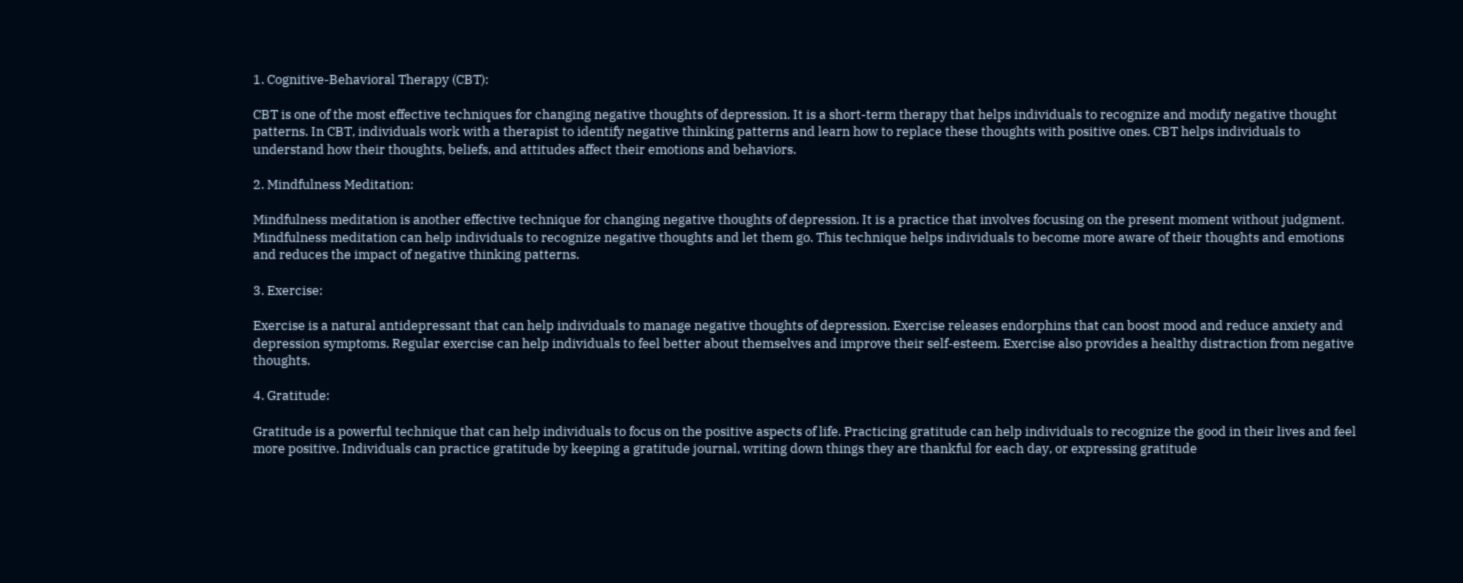1. Cognitive-Behavioral Therapy (CBT):

CBT is one of the most effective techniques for changing negative thoughts of depression. It is a short-term therapy that helps individuals to recognize and modify negative thought patterns. In CBT, individuals work with a therapist to identify negative thinking patterns and learn how to replace these thoughts with positive ones. CBT helps individuals to understand how their thoughts, beliefs, and attitudes affect their emotions and behaviors.

2. Mindfulness Meditation:

Mindfulness meditation is another effective technique for changing negative thoughts of depression. It is a practice that involves focusing on the present moment without judgment. Mindfulness meditation can help individuals to recognize negative thoughts and let them go. This technique helps individuals to become more aware of their thoughts and emotions and reduces the impact of negative thinking patterns.

3. Exercise:

Exercise is a natural antidepressant that can help individuals to manage negative thoughts of depression. Exercise releases endorphins that can boost mood and reduce anxiety and depression symptoms. Regular exercise can help individuals to feel better about themselves and improve their self-esteem. Exercise also provides a healthy distraction from negative thoughts.

4. Gratitude:

Gratitude is a powerful technique that can help individuals to focus on the positive aspects of life. Practicing gratitude can help individuals to recognize the good in their lives and feel more positive. Individuals can practice gratitude by keeping a gratitude journal, writing down things they are thankful for each day, or expressing gratitude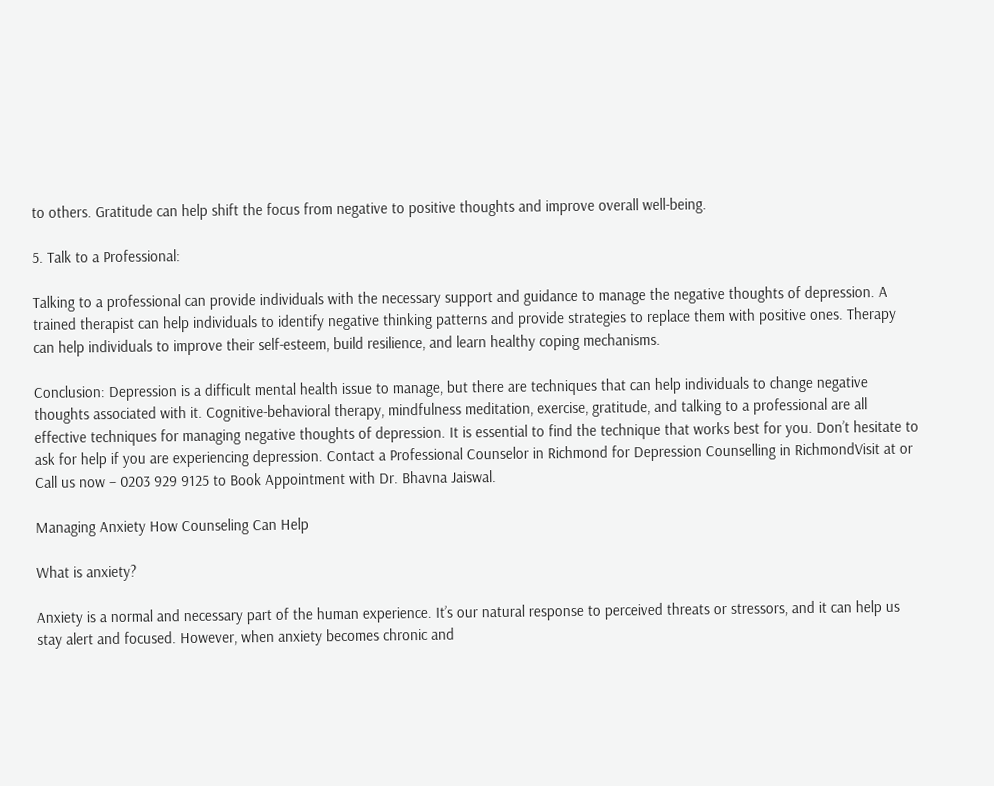to others. Gratitude can help shift the focus from negative to positive thoughts and improve overall well-being.

5. Talk to a Professional:

Talking to a professional can provide individuals with the necessary support and guidance to manage the negative thoughts of depression. A trained therapist can help individuals to identify negative thinking patterns and provide strategies to replace them with positive ones. Therapy can help individuals to improve their self-esteem, build resilience, and learn healthy coping mechanisms.

Conclusion: Depression is a difficult mental health issue to manage, but there are techniques that can help individuals to change negative thoughts associated with it. Cognitive-behavioral therapy, mindfulness meditation, exercise, gratitude, and talking to a professional are all effective techniques for managing negative thoughts of depression. It is essential to find the technique that works best for you. Don’t hesitate to ask for help if you are experiencing depression. Contact a Professional Counselor in Richmond for Depression Counselling in RichmondVisit at or Call us now – 0203 929 9125 to Book Appointment with Dr. Bhavna Jaiswal.

Managing Anxiety How Counseling Can Help

What is anxiety?

Anxiety is a normal and necessary part of the human experience. It’s our natural response to perceived threats or stressors, and it can help us stay alert and focused. However, when anxiety becomes chronic and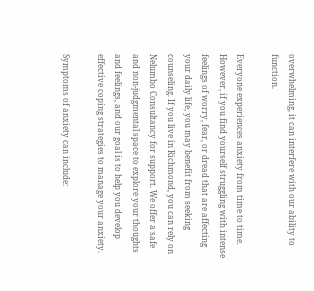overwhelming, it can interfere with our ability to function.

Everyone experiences anxiety from time to time. However, if you find yourself struggling with intense feelings of worry, fear, or dread that are affecting your daily life, you may benefit from seeking counseling. If you live in Richmond, you can rely on Nelumbo Consultancy for support. We offer a safe and non-judgmental space to explore your thoughts and feelings, and our goal is to help you develop effective coping strategies to manage your anxiety.

Symptoms of anxiety can include: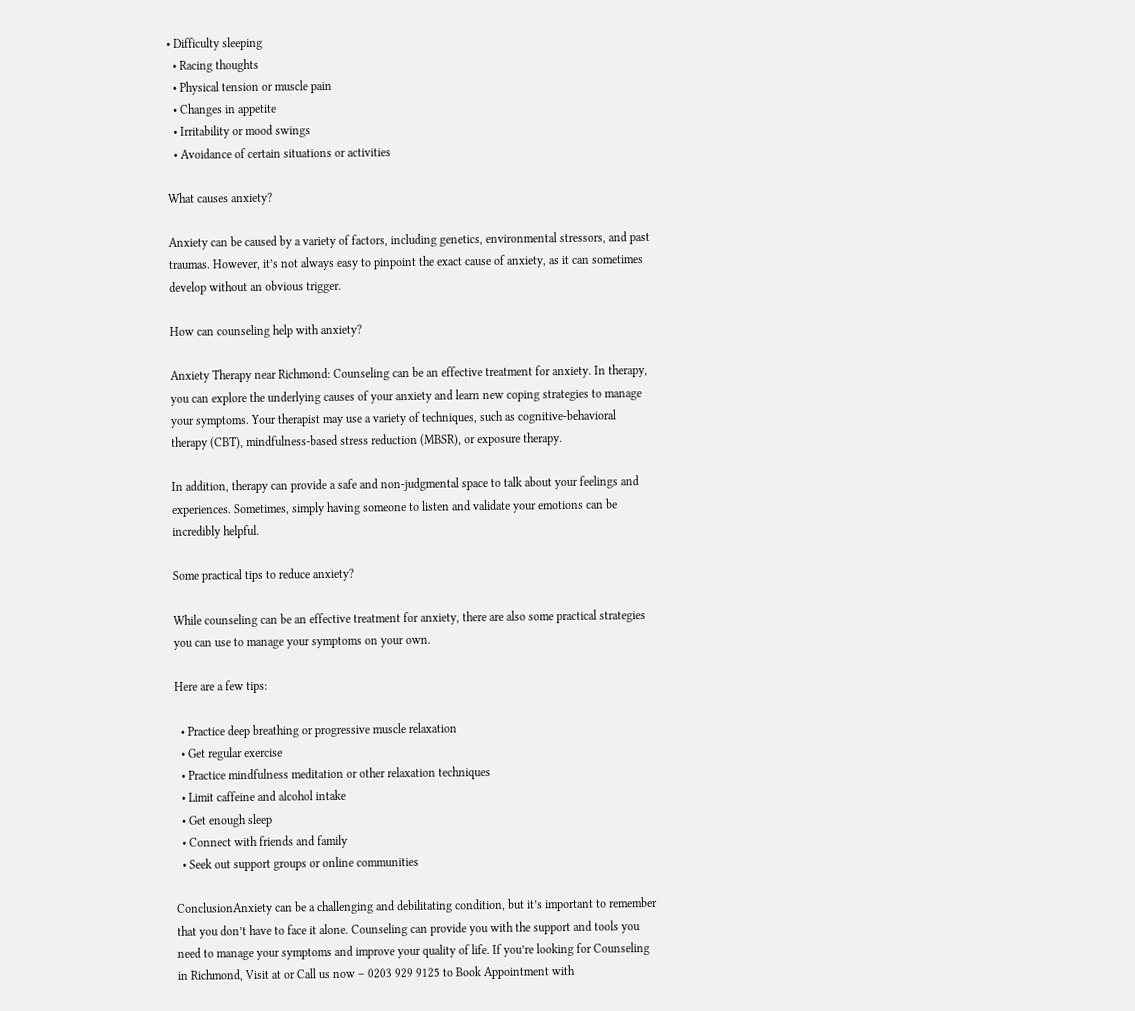• Difficulty sleeping
  • Racing thoughts
  • Physical tension or muscle pain
  • Changes in appetite
  • Irritability or mood swings
  • Avoidance of certain situations or activities

What causes anxiety?

Anxiety can be caused by a variety of factors, including genetics, environmental stressors, and past traumas. However, it’s not always easy to pinpoint the exact cause of anxiety, as it can sometimes develop without an obvious trigger.

How can counseling help with anxiety?

Anxiety Therapy near Richmond: Counseling can be an effective treatment for anxiety. In therapy, you can explore the underlying causes of your anxiety and learn new coping strategies to manage your symptoms. Your therapist may use a variety of techniques, such as cognitive-behavioral therapy (CBT), mindfulness-based stress reduction (MBSR), or exposure therapy.

In addition, therapy can provide a safe and non-judgmental space to talk about your feelings and experiences. Sometimes, simply having someone to listen and validate your emotions can be incredibly helpful.

Some practical tips to reduce anxiety?

While counseling can be an effective treatment for anxiety, there are also some practical strategies you can use to manage your symptoms on your own.

Here are a few tips:

  • Practice deep breathing or progressive muscle relaxation
  • Get regular exercise
  • Practice mindfulness meditation or other relaxation techniques
  • Limit caffeine and alcohol intake
  • Get enough sleep
  • Connect with friends and family
  • Seek out support groups or online communities

ConclusionAnxiety can be a challenging and debilitating condition, but it’s important to remember that you don’t have to face it alone. Counseling can provide you with the support and tools you need to manage your symptoms and improve your quality of life. If you’re looking for Counseling in Richmond, Visit at or Call us now – 0203 929 9125 to Book Appointment with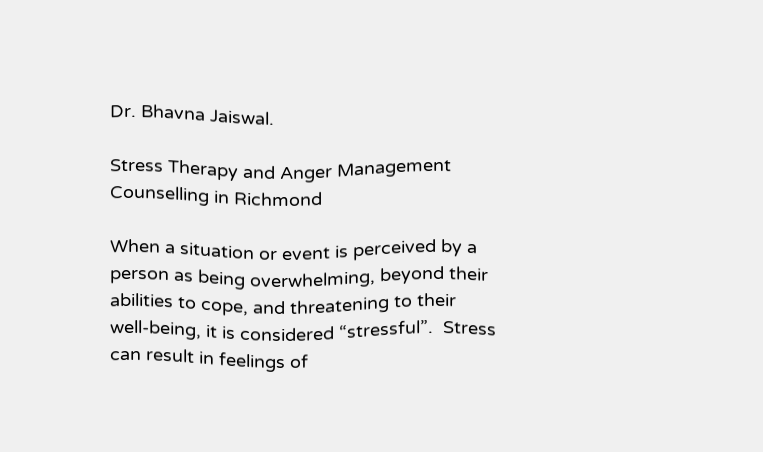Dr. Bhavna Jaiswal.

Stress Therapy and Anger Management Counselling in Richmond

When a situation or event is perceived by a person as being overwhelming, beyond their abilities to cope, and threatening to their well-being, it is considered “stressful”.  Stress can result in feelings of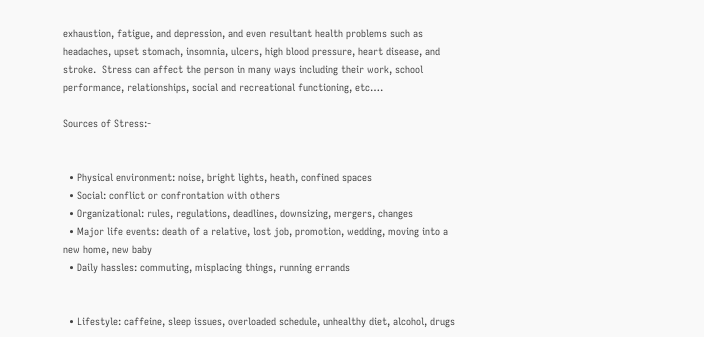exhaustion, fatigue, and depression, and even resultant health problems such as headaches, upset stomach, insomnia, ulcers, high blood pressure, heart disease, and stroke.  Stress can affect the person in many ways including their work, school performance, relationships, social and recreational functioning, etc….

Sources of Stress:-


  • Physical environment: noise, bright lights, heath, confined spaces
  • Social: conflict or confrontation with others
  • Organizational: rules, regulations, deadlines, downsizing, mergers, changes
  • Major life events: death of a relative, lost job, promotion, wedding, moving into a new home, new baby
  • Daily hassles: commuting, misplacing things, running errands


  • Lifestyle: caffeine, sleep issues, overloaded schedule, unhealthy diet, alcohol, drugs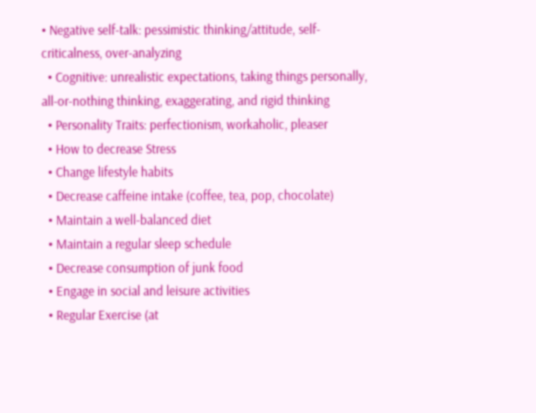• Negative self-talk: pessimistic thinking/attitude, self-criticalness, over-analyzing
  • Cognitive: unrealistic expectations, taking things personally, all-or-nothing thinking, exaggerating, and rigid thinking
  • Personality Traits: perfectionism, workaholic, pleaser
  • How to decrease Stress
  • Change lifestyle habits
  • Decrease caffeine intake (coffee, tea, pop, chocolate)
  • Maintain a well-balanced diet
  • Maintain a regular sleep schedule
  • Decrease consumption of junk food
  • Engage in social and leisure activities
  • Regular Exercise (at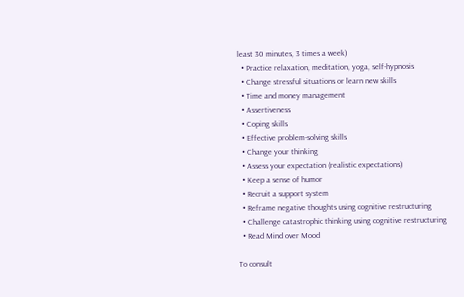least 30 minutes, 3 times a week)
  • Practice relaxation, meditation, yoga, self-hypnosis
  • Change stressful situations or learn new skills
  • Time and money management
  • Assertiveness
  • Coping skills
  • Effective problem-solving skills
  • Change your thinking
  • Assess your expectation (realistic expectations)
  • Keep a sense of humor
  • Recruit a support system
  • Reframe negative thoughts using cognitive restructuring
  • Challenge catastrophic thinking using cognitive restructuring
  • Read Mind over Mood

To consult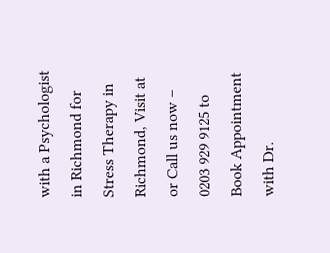with a Psychologist in Richmond for Stress Therapy in Richmond, Visit at or Call us now –  0203 929 9125 to Book Appointment with Dr.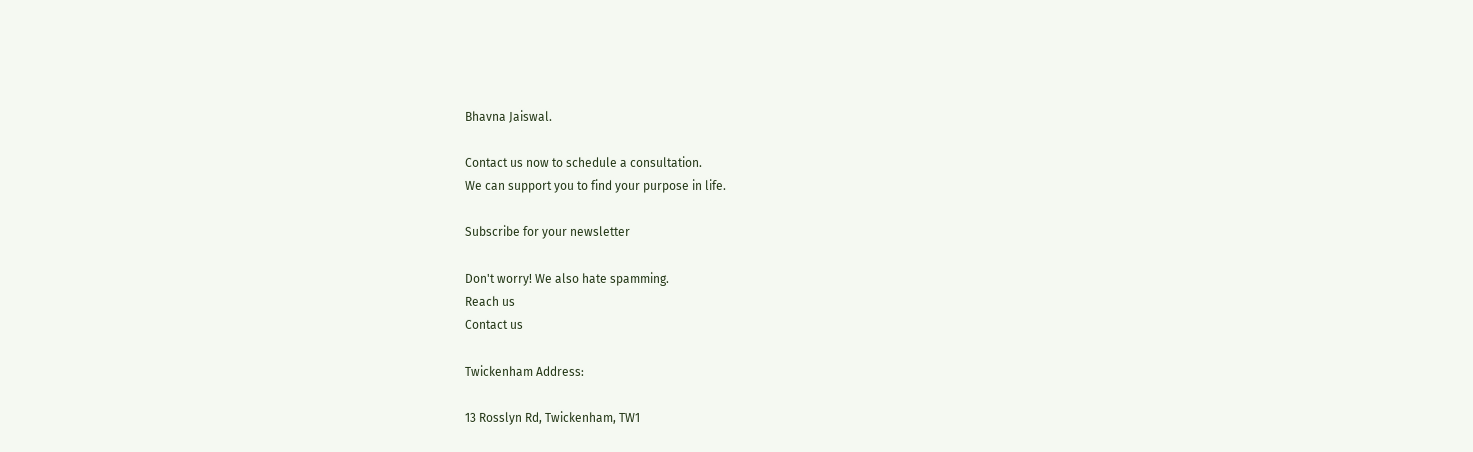Bhavna Jaiswal.

Contact us now to schedule a consultation.
We can support you to find your purpose in life.

Subscribe for your newsletter

Don't worry! We also hate spamming.
Reach us
Contact us

Twickenham Address:

13 Rosslyn Rd, Twickenham, TW1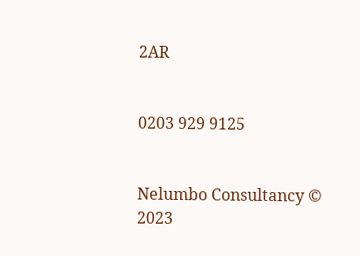2AR


0203 929 9125


Nelumbo Consultancy © 2023